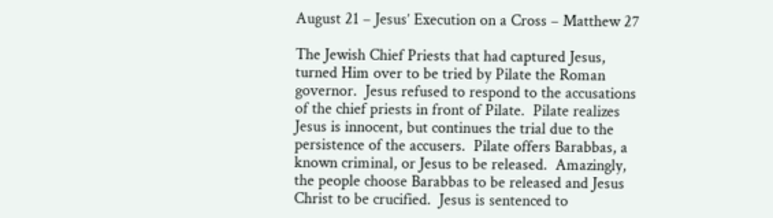August 21 – Jesus’ Execution on a Cross – Matthew 27

The Jewish Chief Priests that had captured Jesus, turned Him over to be tried by Pilate the Roman governor.  Jesus refused to respond to the accusations of the chief priests in front of Pilate.  Pilate realizes Jesus is innocent, but continues the trial due to the persistence of the accusers.  Pilate offers Barabbas, a known criminal, or Jesus to be released.  Amazingly, the people choose Barabbas to be released and Jesus Christ to be crucified.  Jesus is sentenced to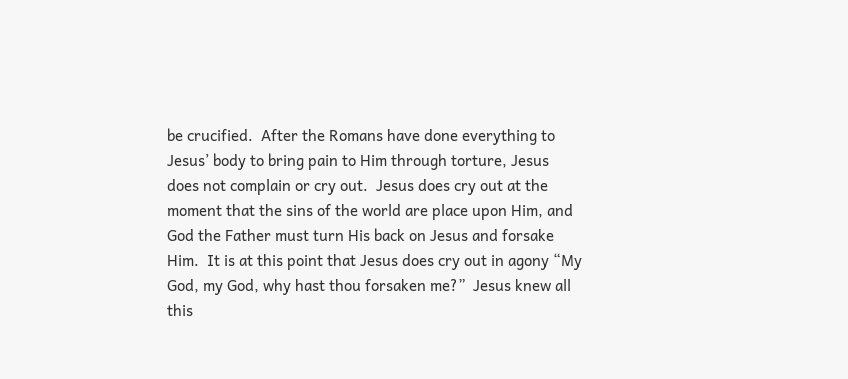be crucified.  After the Romans have done everything to Jesus’ body to bring pain to Him through torture, Jesus does not complain or cry out.  Jesus does cry out at the moment that the sins of the world are place upon Him, and God the Father must turn His back on Jesus and forsake Him.  It is at this point that Jesus does cry out in agony “My God, my God, why hast thou forsaken me?”  Jesus knew all this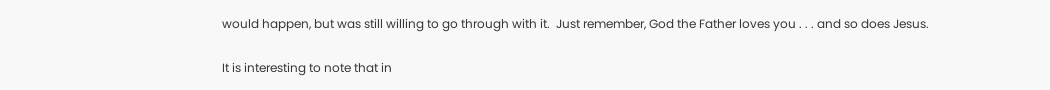would happen, but was still willing to go through with it.  Just remember, God the Father loves you . . . and so does Jesus.

It is interesting to note that in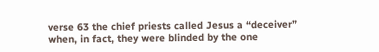verse 63 the chief priests called Jesus a “deceiver” when, in fact, they were blinded by the one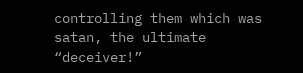controlling them which was satan, the ultimate “deceiver!”